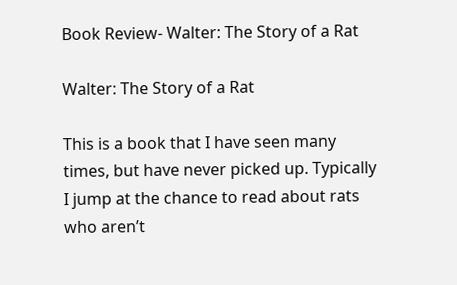Book Review- Walter: The Story of a Rat

Walter: The Story of a Rat

This is a book that I have seen many times, but have never picked up. Typically I jump at the chance to read about rats who aren’t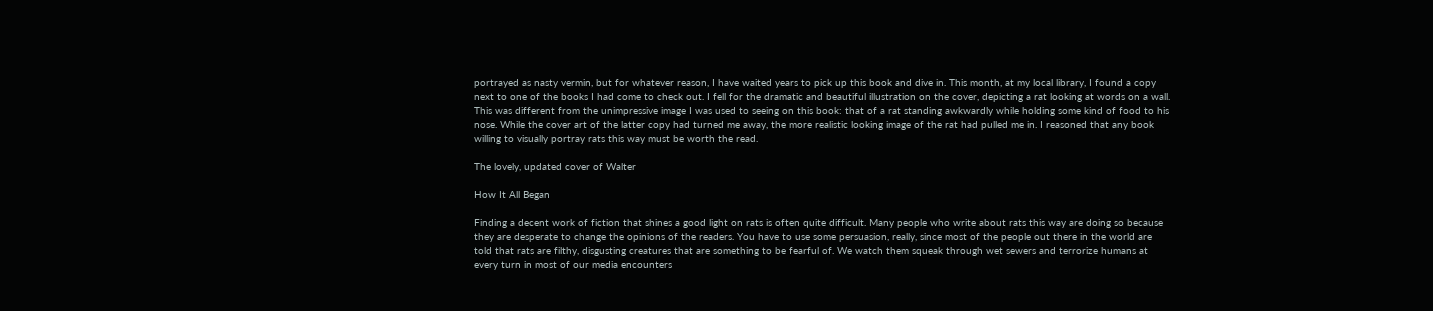portrayed as nasty vermin, but for whatever reason, I have waited years to pick up this book and dive in. This month, at my local library, I found a copy next to one of the books I had come to check out. I fell for the dramatic and beautiful illustration on the cover, depicting a rat looking at words on a wall. This was different from the unimpressive image I was used to seeing on this book: that of a rat standing awkwardly while holding some kind of food to his nose. While the cover art of the latter copy had turned me away, the more realistic looking image of the rat had pulled me in. I reasoned that any book willing to visually portray rats this way must be worth the read.

The lovely, updated cover of Walter

How It All Began

Finding a decent work of fiction that shines a good light on rats is often quite difficult. Many people who write about rats this way are doing so because they are desperate to change the opinions of the readers. You have to use some persuasion, really, since most of the people out there in the world are told that rats are filthy, disgusting creatures that are something to be fearful of. We watch them squeak through wet sewers and terrorize humans at every turn in most of our media encounters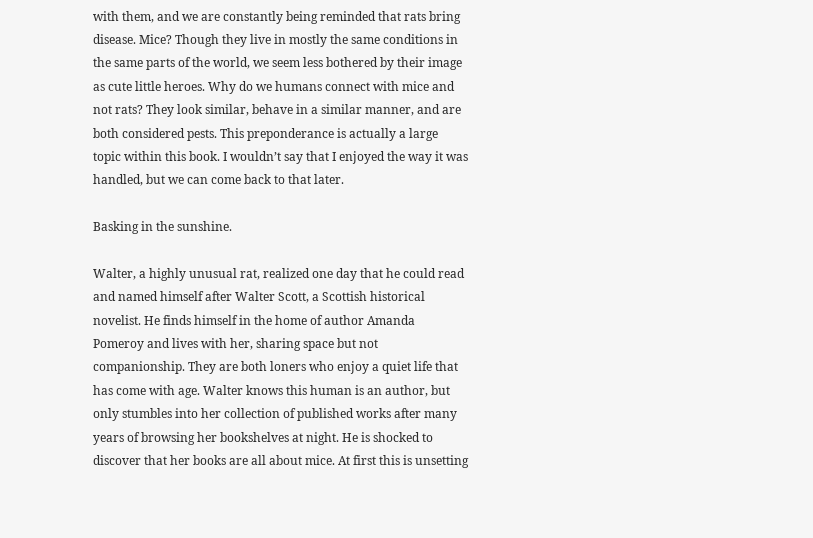with them, and we are constantly being reminded that rats bring disease. Mice? Though they live in mostly the same conditions in the same parts of the world, we seem less bothered by their image as cute little heroes. Why do we humans connect with mice and not rats? They look similar, behave in a similar manner, and are both considered pests. This preponderance is actually a large topic within this book. I wouldn’t say that I enjoyed the way it was handled, but we can come back to that later.

Basking in the sunshine.

Walter, a highly unusual rat, realized one day that he could read and named himself after Walter Scott, a Scottish historical novelist. He finds himself in the home of author Amanda Pomeroy and lives with her, sharing space but not companionship. They are both loners who enjoy a quiet life that has come with age. Walter knows this human is an author, but only stumbles into her collection of published works after many years of browsing her bookshelves at night. He is shocked to discover that her books are all about mice. At first this is unsetting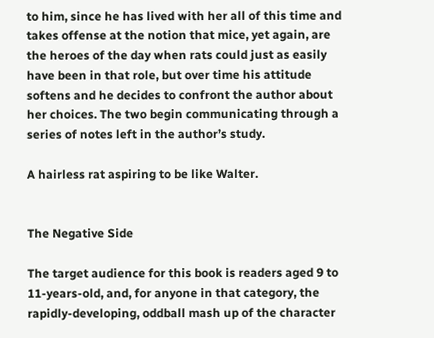to him, since he has lived with her all of this time and takes offense at the notion that mice, yet again, are the heroes of the day when rats could just as easily have been in that role, but over time his attitude softens and he decides to confront the author about her choices. The two begin communicating through a series of notes left in the author’s study.

A hairless rat aspiring to be like Walter.


The Negative Side

The target audience for this book is readers aged 9 to 11-years-old, and, for anyone in that category, the rapidly-developing, oddball mash up of the character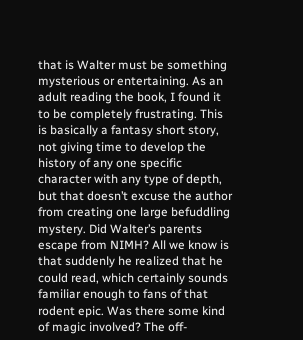that is Walter must be something mysterious or entertaining. As an adult reading the book, I found it to be completely frustrating. This is basically a fantasy short story, not giving time to develop the history of any one specific character with any type of depth, but that doesn’t excuse the author from creating one large befuddling mystery. Did Walter’s parents escape from NIMH? All we know is that suddenly he realized that he could read, which certainly sounds familiar enough to fans of that rodent epic. Was there some kind of magic involved? The off-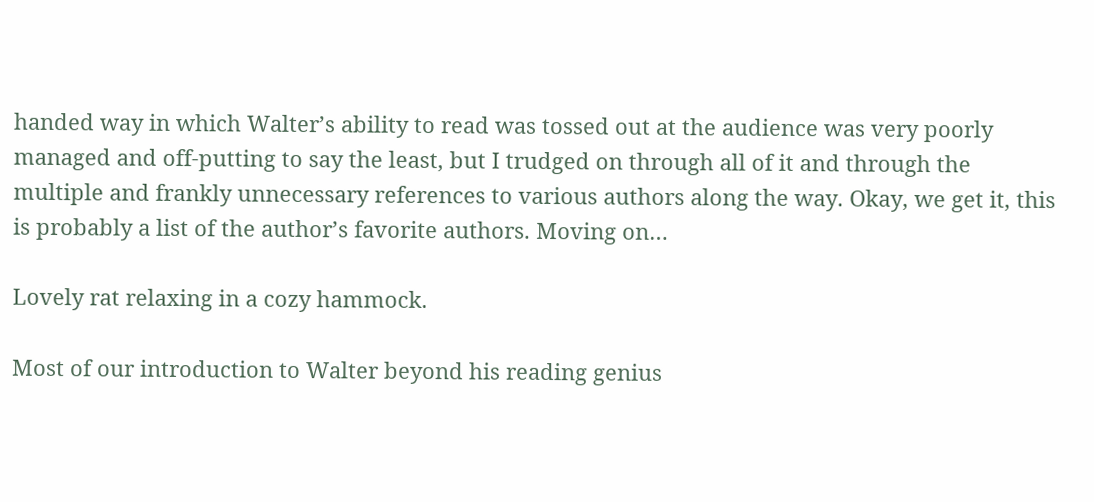handed way in which Walter’s ability to read was tossed out at the audience was very poorly managed and off-putting to say the least, but I trudged on through all of it and through the multiple and frankly unnecessary references to various authors along the way. Okay, we get it, this is probably a list of the author’s favorite authors. Moving on…

Lovely rat relaxing in a cozy hammock.

Most of our introduction to Walter beyond his reading genius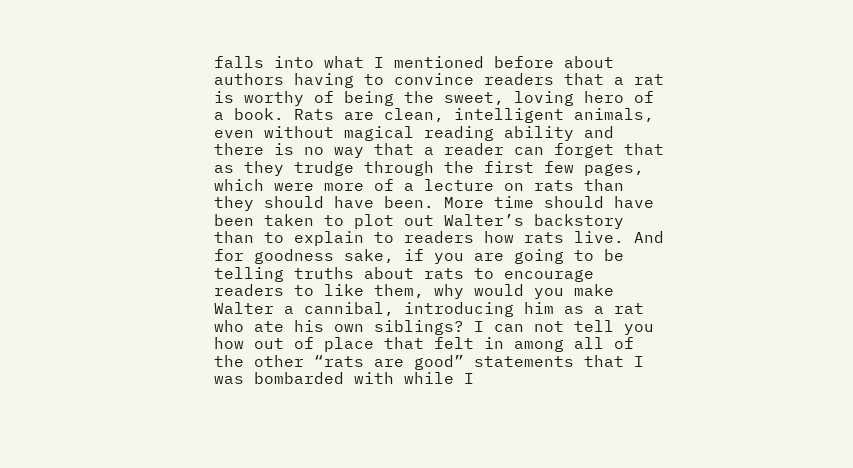falls into what I mentioned before about authors having to convince readers that a rat is worthy of being the sweet, loving hero of a book. Rats are clean, intelligent animals, even without magical reading ability and there is no way that a reader can forget that as they trudge through the first few pages, which were more of a lecture on rats than they should have been. More time should have been taken to plot out Walter’s backstory than to explain to readers how rats live. And for goodness sake, if you are going to be telling truths about rats to encourage readers to like them, why would you make Walter a cannibal, introducing him as a rat who ate his own siblings? I can not tell you how out of place that felt in among all of the other “rats are good” statements that I was bombarded with while I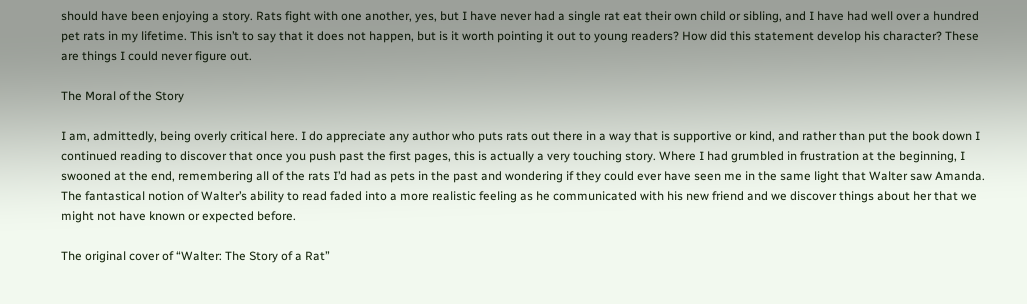should have been enjoying a story. Rats fight with one another, yes, but I have never had a single rat eat their own child or sibling, and I have had well over a hundred pet rats in my lifetime. This isn’t to say that it does not happen, but is it worth pointing it out to young readers? How did this statement develop his character? These are things I could never figure out.

The Moral of the Story

I am, admittedly, being overly critical here. I do appreciate any author who puts rats out there in a way that is supportive or kind, and rather than put the book down I continued reading to discover that once you push past the first pages, this is actually a very touching story. Where I had grumbled in frustration at the beginning, I swooned at the end, remembering all of the rats I’d had as pets in the past and wondering if they could ever have seen me in the same light that Walter saw Amanda. The fantastical notion of Walter’s ability to read faded into a more realistic feeling as he communicated with his new friend and we discover things about her that we might not have known or expected before.

The original cover of “Walter: The Story of a Rat”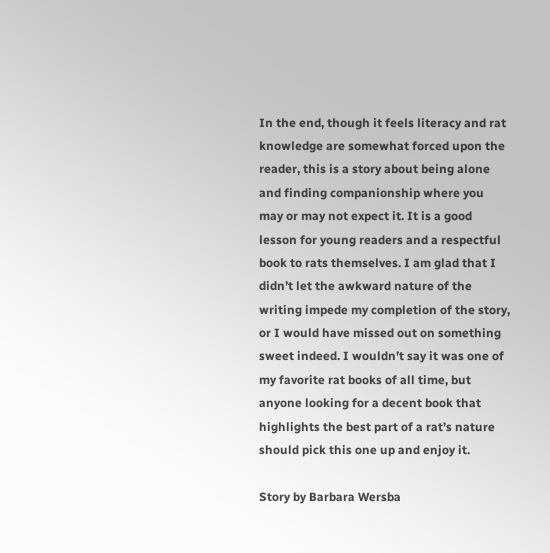In the end, though it feels literacy and rat knowledge are somewhat forced upon the reader, this is a story about being alone and finding companionship where you may or may not expect it. It is a good lesson for young readers and a respectful book to rats themselves. I am glad that I didn’t let the awkward nature of the writing impede my completion of the story, or I would have missed out on something sweet indeed. I wouldn’t say it was one of my favorite rat books of all time, but anyone looking for a decent book that highlights the best part of a rat’s nature should pick this one up and enjoy it.

Story by Barbara Wersba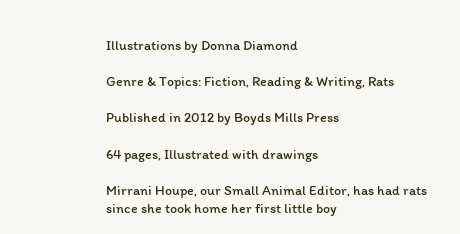Illustrations by Donna Diamond

Genre & Topics: Fiction, Reading & Writing, Rats

Published in 2012 by Boyds Mills Press

64 pages, Illustrated with drawings

Mirrani Houpe, our Small Animal Editor, has had rats since she took home her first little boy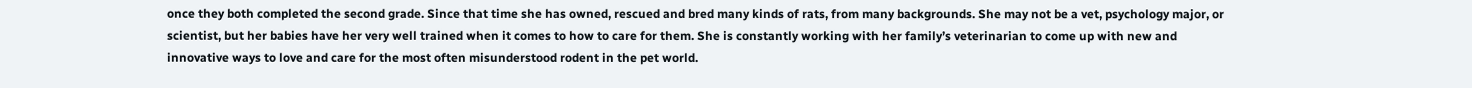once they both completed the second grade. Since that time she has owned, rescued and bred many kinds of rats, from many backgrounds. She may not be a vet, psychology major, or scientist, but her babies have her very well trained when it comes to how to care for them. She is constantly working with her family’s veterinarian to come up with new and innovative ways to love and care for the most often misunderstood rodent in the pet world.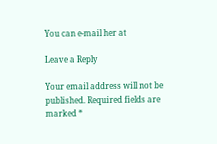You can e-mail her at

Leave a Reply

Your email address will not be published. Required fields are marked *